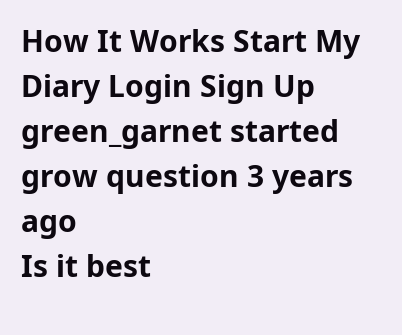How It Works Start My Diary Login Sign Up
green_garnet started grow question 3 years ago
Is it best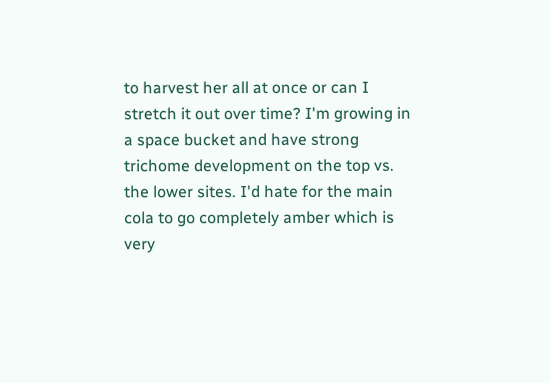to harvest her all at once or can I stretch it out over time? I'm growing in a space bucket and have strong trichome development on the top vs. the lower sites. I'd hate for the main cola to go completely amber which is very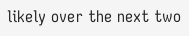likely over the next two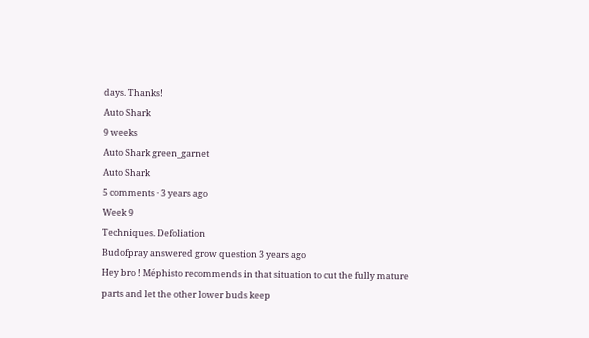days. Thanks!
Auto Shark
9 weeks
Auto Shark green_garnet
Auto Shark
5 comments · 3 years ago
Week 9
Techniques. Defoliation
Budofpray answered grow question 3 years ago
Hey bro ! Méphisto recommends in that situation to cut the fully mature parts and let the other lower buds keep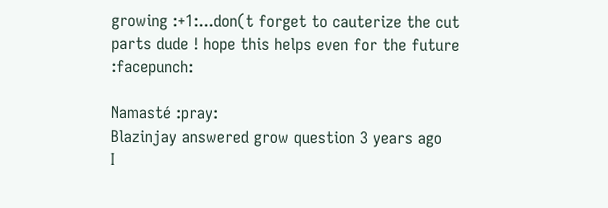growing :+1:...don(t forget to cauterize the cut parts dude ! hope this helps even for the future :facepunch:

Namasté :pray:
Blazinjay answered grow question 3 years ago
I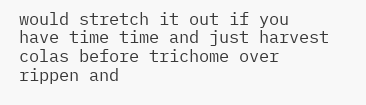would stretch it out if you have time time and just harvest colas before trichome over rippen and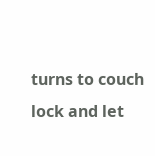turns to couch lock and let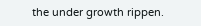the under growth rippen.